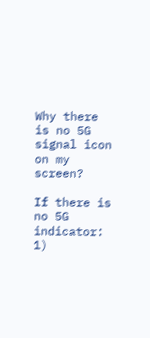Why there is no 5G signal icon on my screen?

If there is no 5G indicator:
1)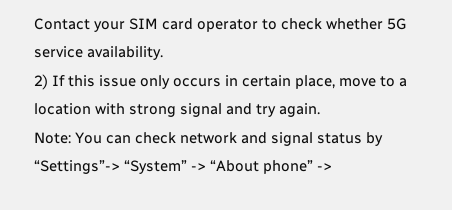Contact your SIM card operator to check whether 5G service availability.
2) If this issue only occurs in certain place, move to a location with strong signal and try again.
Note: You can check network and signal status by “Settings”-> “System” -> “About phone” ->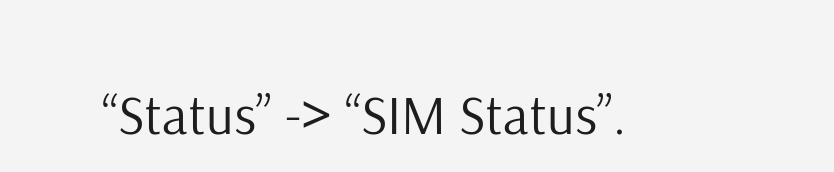“Status” -> “SIM Status”.